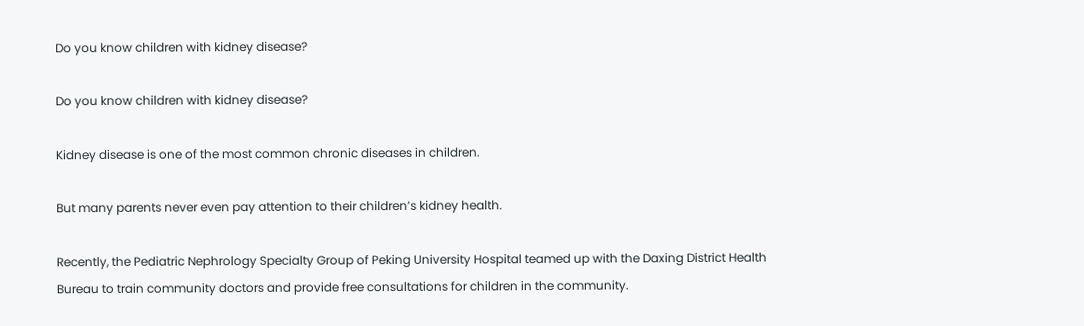Do you know children with kidney disease?

Do you know children with kidney disease?

Kidney disease is one of the most common chronic diseases in children.

But many parents never even pay attention to their children’s kidney health.

Recently, the Pediatric Nephrology Specialty Group of Peking University Hospital teamed up with the Daxing District Health Bureau to train community doctors and provide free consultations for children in the community.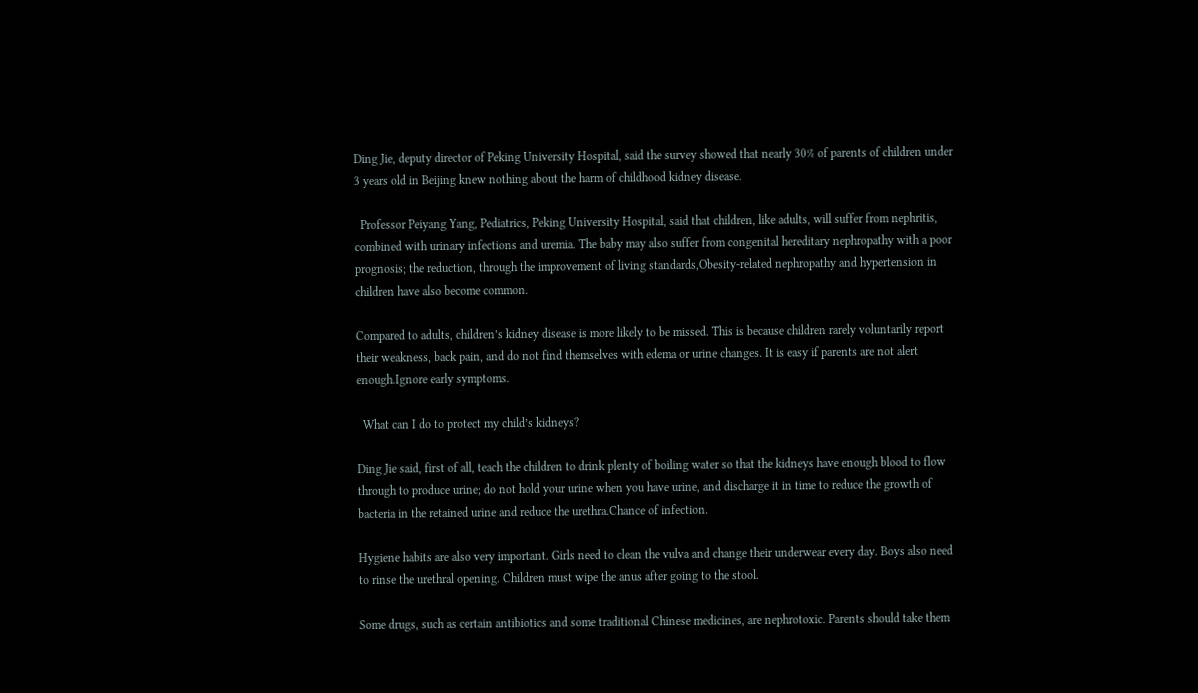Ding Jie, deputy director of Peking University Hospital, said the survey showed that nearly 30% of parents of children under 3 years old in Beijing knew nothing about the harm of childhood kidney disease.

  Professor Peiyang Yang, Pediatrics, Peking University Hospital, said that children, like adults, will suffer from nephritis, combined with urinary infections and uremia. The baby may also suffer from congenital hereditary nephropathy with a poor prognosis; the reduction, through the improvement of living standards,Obesity-related nephropathy and hypertension in children have also become common.

Compared to adults, children’s kidney disease is more likely to be missed. This is because children rarely voluntarily report their weakness, back pain, and do not find themselves with edema or urine changes. It is easy if parents are not alert enough.Ignore early symptoms.

  What can I do to protect my child’s kidneys?

Ding Jie said, first of all, teach the children to drink plenty of boiling water so that the kidneys have enough blood to flow through to produce urine; do not hold your urine when you have urine, and discharge it in time to reduce the growth of bacteria in the retained urine and reduce the urethra.Chance of infection.

Hygiene habits are also very important. Girls need to clean the vulva and change their underwear every day. Boys also need to rinse the urethral opening. Children must wipe the anus after going to the stool.

Some drugs, such as certain antibiotics and some traditional Chinese medicines, are nephrotoxic. Parents should take them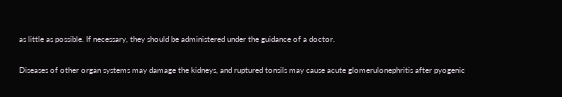as little as possible. If necessary, they should be administered under the guidance of a doctor.

Diseases of other organ systems may damage the kidneys, and ruptured tonsils may cause acute glomerulonephritis after pyogenic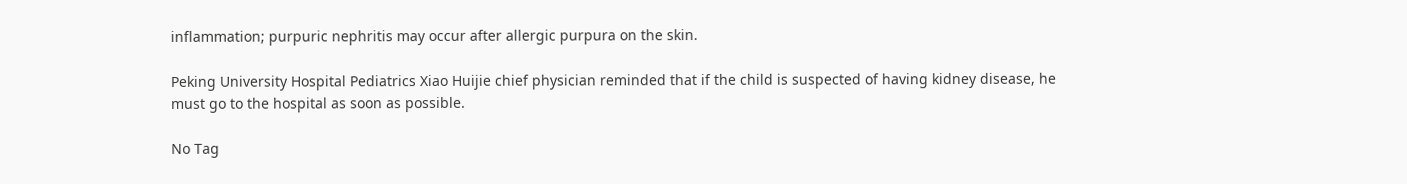inflammation; purpuric nephritis may occur after allergic purpura on the skin.

Peking University Hospital Pediatrics Xiao Huijie chief physician reminded that if the child is suspected of having kidney disease, he must go to the hospital as soon as possible.

No Tag